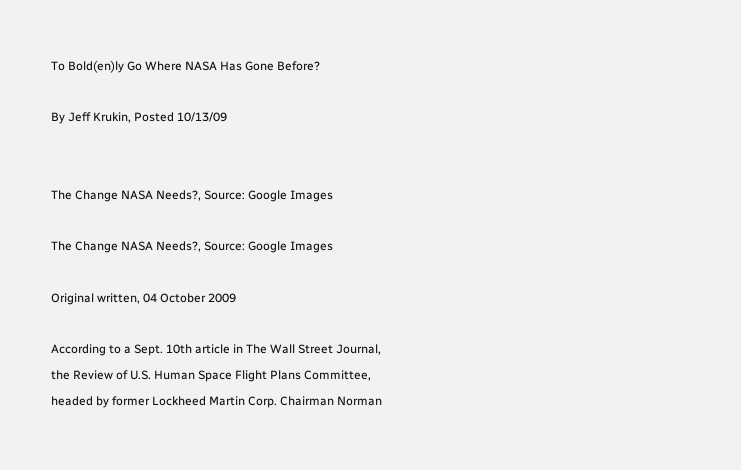To Bold(en)ly Go Where NASA Has Gone Before?

By Jeff Krukin, Posted 10/13/09


The Change NASA Needs?, Source: Google Images

The Change NASA Needs?, Source: Google Images

Original written, 04 October 2009

According to a Sept. 10th article in The Wall Street Journal, the Review of U.S. Human Space Flight Plans Committee, headed by former Lockheed Martin Corp. Chairman Norman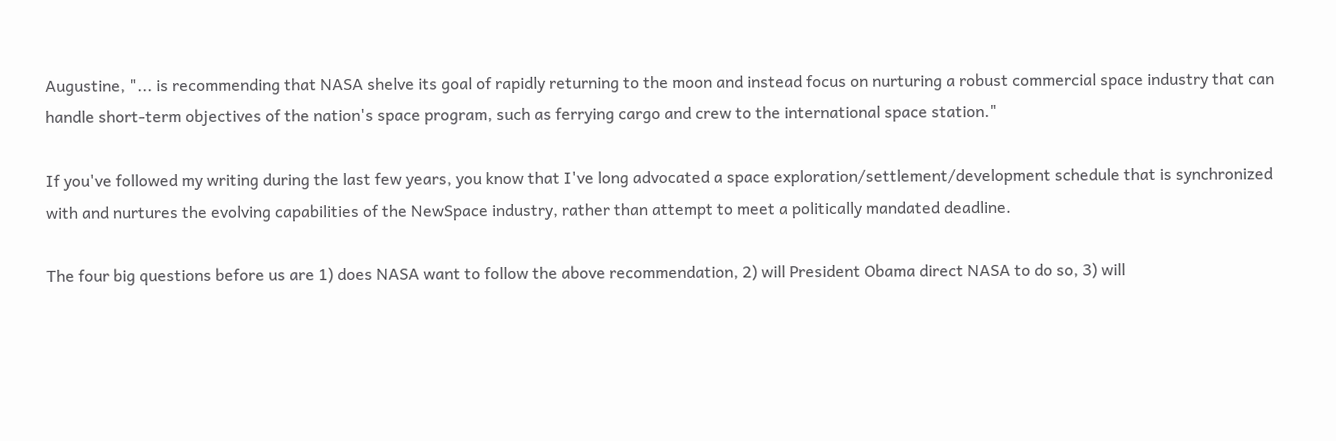Augustine, "... is recommending that NASA shelve its goal of rapidly returning to the moon and instead focus on nurturing a robust commercial space industry that can handle short-term objectives of the nation's space program, such as ferrying cargo and crew to the international space station."

If you've followed my writing during the last few years, you know that I've long advocated a space exploration/settlement/development schedule that is synchronized with and nurtures the evolving capabilities of the NewSpace industry, rather than attempt to meet a politically mandated deadline.

The four big questions before us are 1) does NASA want to follow the above recommendation, 2) will President Obama direct NASA to do so, 3) will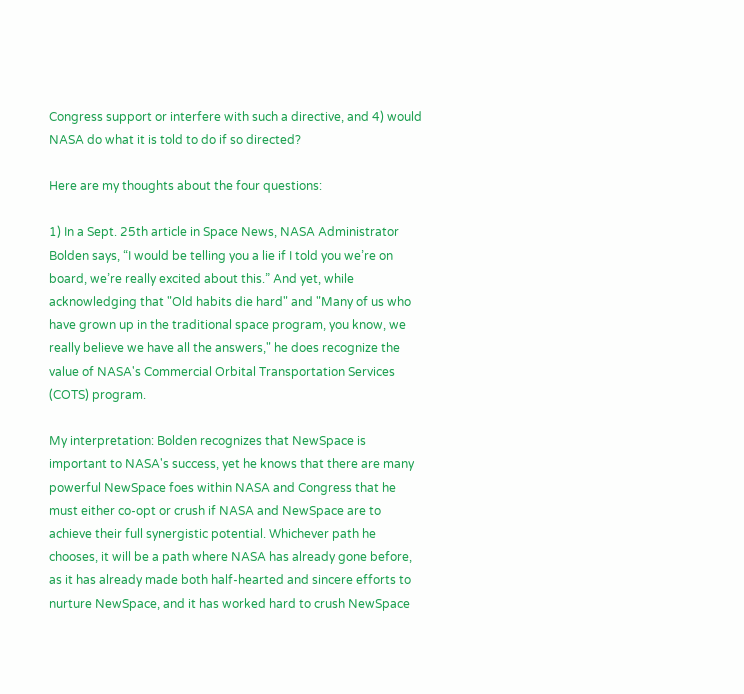Congress support or interfere with such a directive, and 4) would NASA do what it is told to do if so directed?

Here are my thoughts about the four questions:

1) In a Sept. 25th article in Space News, NASA Administrator Bolden says, “I would be telling you a lie if I told you we’re on board, we’re really excited about this.” And yet, while acknowledging that "Old habits die hard" and "Many of us who have grown up in the traditional space program, you know, we really believe we have all the answers," he does recognize the value of NASA's Commercial Orbital Transportation Services (COTS) program.

My interpretation: Bolden recognizes that NewSpace is important to NASA's success, yet he knows that there are many powerful NewSpace foes within NASA and Congress that he must either co-opt or crush if NASA and NewSpace are to achieve their full synergistic potential. Whichever path he chooses, it will be a path where NASA has already gone before, as it has already made both half-hearted and sincere efforts to nurture NewSpace, and it has worked hard to crush NewSpace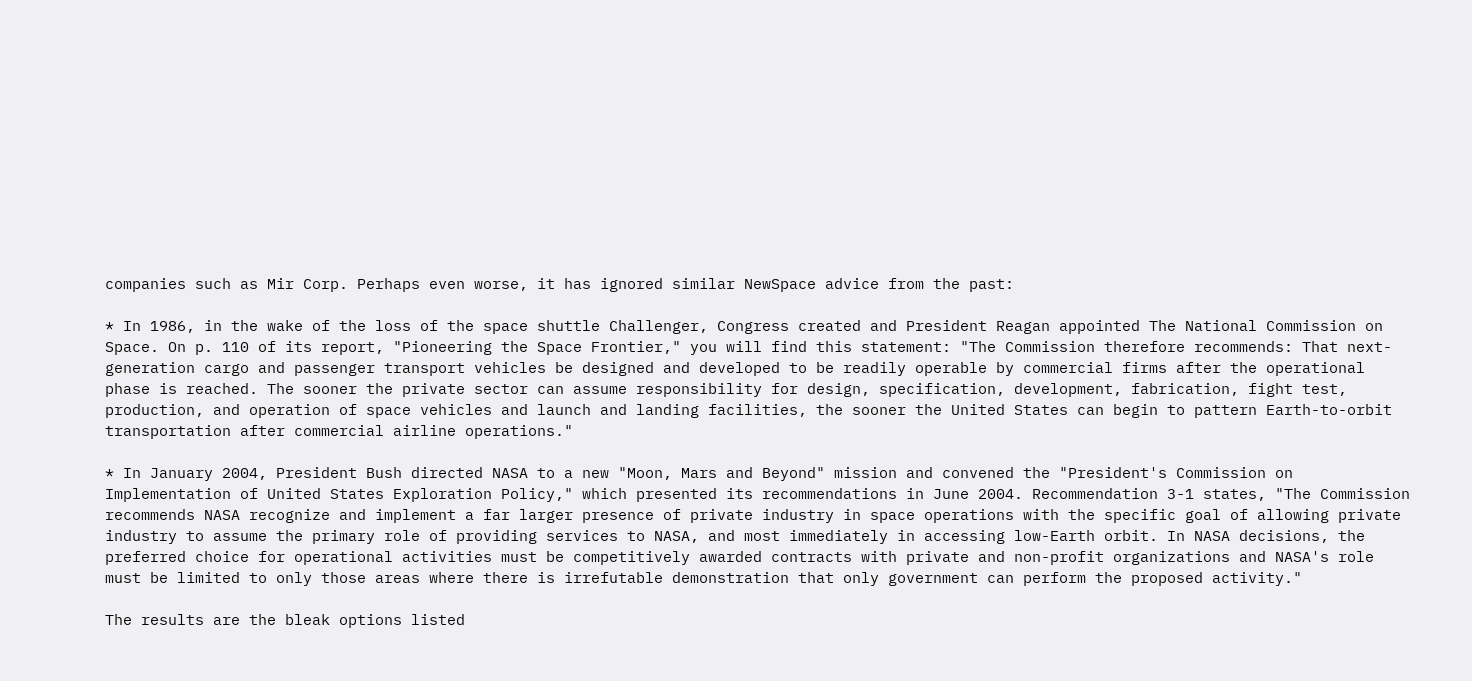companies such as Mir Corp. Perhaps even worse, it has ignored similar NewSpace advice from the past:

* In 1986, in the wake of the loss of the space shuttle Challenger, Congress created and President Reagan appointed The National Commission on Space. On p. 110 of its report, "Pioneering the Space Frontier," you will find this statement: "The Commission therefore recommends: That next-generation cargo and passenger transport vehicles be designed and developed to be readily operable by commercial firms after the operational phase is reached. The sooner the private sector can assume responsibility for design, specification, development, fabrication, fight test, production, and operation of space vehicles and launch and landing facilities, the sooner the United States can begin to pattern Earth-to-orbit transportation after commercial airline operations."

* In January 2004, President Bush directed NASA to a new "Moon, Mars and Beyond" mission and convened the "President's Commission on Implementation of United States Exploration Policy," which presented its recommendations in June 2004. Recommendation 3-1 states, "The Commission recommends NASA recognize and implement a far larger presence of private industry in space operations with the specific goal of allowing private industry to assume the primary role of providing services to NASA, and most immediately in accessing low-Earth orbit. In NASA decisions, the preferred choice for operational activities must be competitively awarded contracts with private and non-profit organizations and NASA's role must be limited to only those areas where there is irrefutable demonstration that only government can perform the proposed activity."

The results are the bleak options listed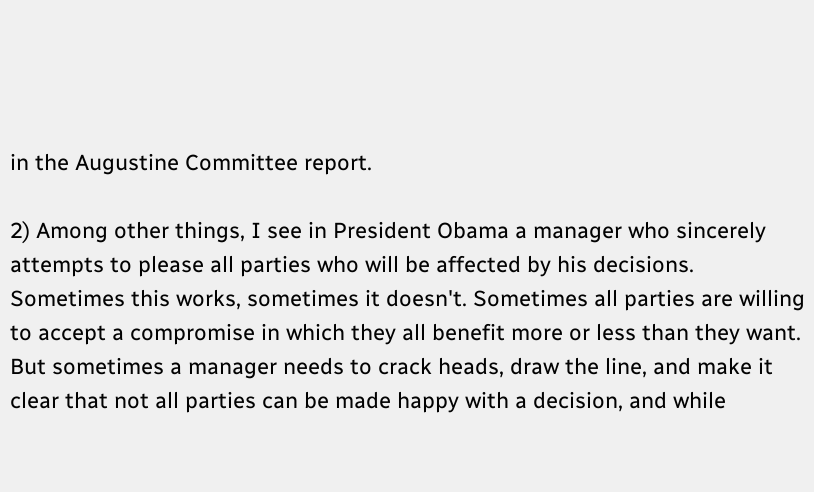in the Augustine Committee report.

2) Among other things, I see in President Obama a manager who sincerely attempts to please all parties who will be affected by his decisions. Sometimes this works, sometimes it doesn't. Sometimes all parties are willing to accept a compromise in which they all benefit more or less than they want. But sometimes a manager needs to crack heads, draw the line, and make it clear that not all parties can be made happy with a decision, and while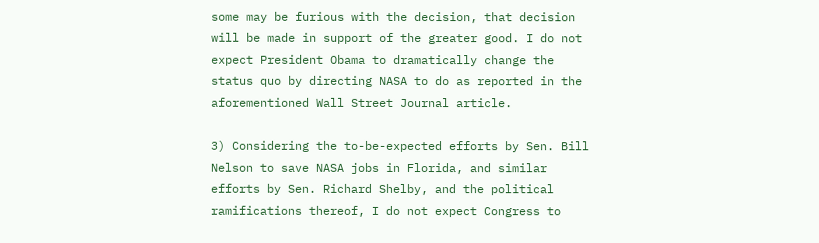some may be furious with the decision, that decision will be made in support of the greater good. I do not expect President Obama to dramatically change the status quo by directing NASA to do as reported in the aforementioned Wall Street Journal article.

3) Considering the to-be-expected efforts by Sen. Bill Nelson to save NASA jobs in Florida, and similar efforts by Sen. Richard Shelby, and the political ramifications thereof, I do not expect Congress to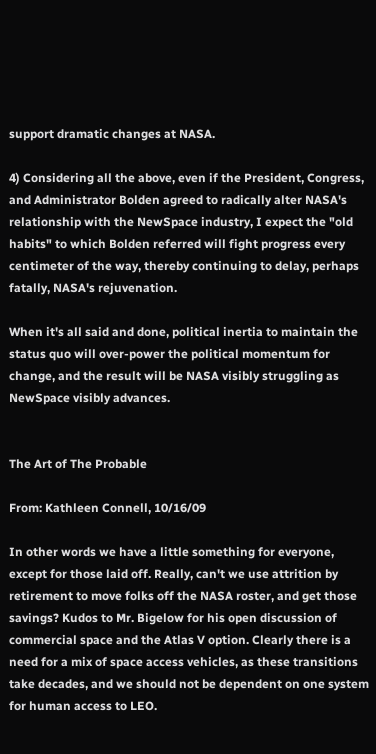support dramatic changes at NASA.

4) Considering all the above, even if the President, Congress, and Administrator Bolden agreed to radically alter NASA's relationship with the NewSpace industry, I expect the "old habits" to which Bolden referred will fight progress every centimeter of the way, thereby continuing to delay, perhaps fatally, NASA's rejuvenation.

When it's all said and done, political inertia to maintain the status quo will over-power the political momentum for change, and the result will be NASA visibly struggling as NewSpace visibly advances.


The Art of The Probable

From: Kathleen Connell, 10/16/09

In other words we have a little something for everyone, except for those laid off. Really, can't we use attrition by retirement to move folks off the NASA roster, and get those savings? Kudos to Mr. Bigelow for his open discussion of commercial space and the Atlas V option. Clearly there is a need for a mix of space access vehicles, as these transitions take decades, and we should not be dependent on one system for human access to LEO.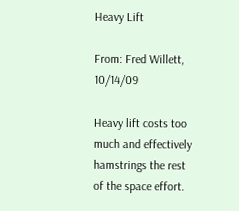Heavy Lift

From: Fred Willett, 10/14/09

Heavy lift costs too much and effectively hamstrings the rest of the space effort.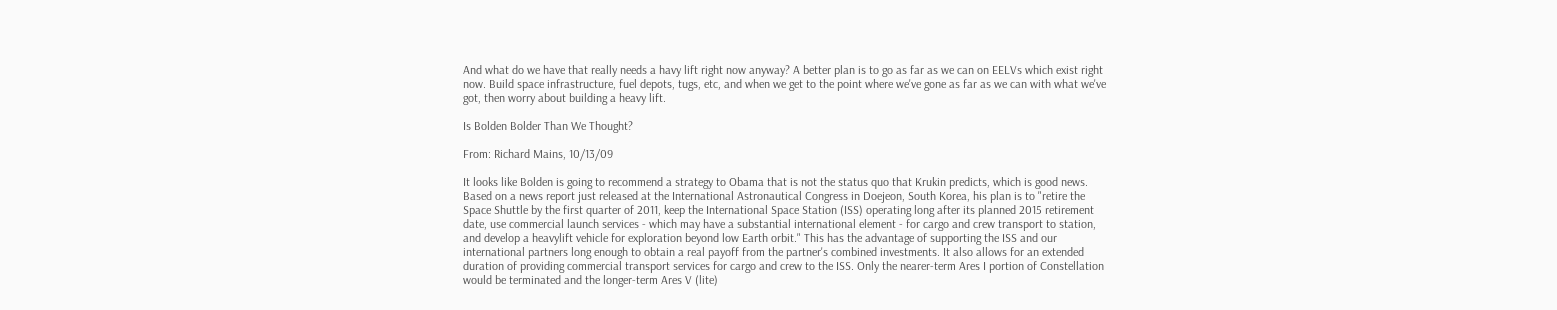And what do we have that really needs a havy lift right now anyway? A better plan is to go as far as we can on EELVs which exist right now. Build space infrastructure, fuel depots, tugs, etc, and when we get to the point where we've gone as far as we can with what we've got, then worry about building a heavy lift.

Is Bolden Bolder Than We Thought?

From: Richard Mains, 10/13/09

It looks like Bolden is going to recommend a strategy to Obama that is not the status quo that Krukin predicts, which is good news. Based on a news report just released at the International Astronautical Congress in Doejeon, South Korea, his plan is to "retire the Space Shuttle by the first quarter of 2011, keep the International Space Station (ISS) operating long after its planned 2015 retirement date, use commercial launch services - which may have a substantial international element - for cargo and crew transport to station, and develop a heavylift vehicle for exploration beyond low Earth orbit." This has the advantage of supporting the ISS and our international partners long enough to obtain a real payoff from the partner's combined investments. It also allows for an extended duration of providing commercial transport services for cargo and crew to the ISS. Only the nearer-term Ares I portion of Constellation would be terminated and the longer-term Ares V (lite)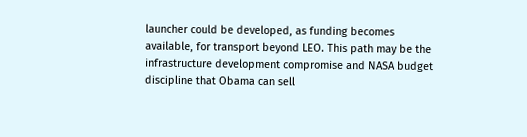launcher could be developed, as funding becomes available, for transport beyond LEO. This path may be the infrastructure development compromise and NASA budget discipline that Obama can sell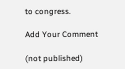to congress.

Add Your Comment

(not published)